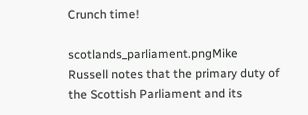Crunch time!

scotlands_parliament.pngMike Russell notes that the primary duty of the Scottish Parliament and its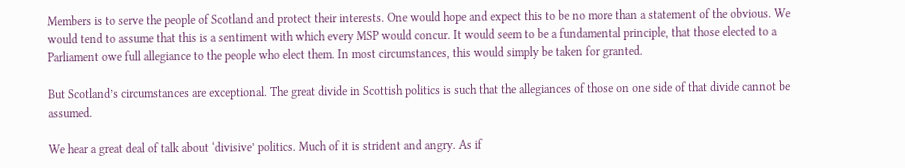Members is to serve the people of Scotland and protect their interests. One would hope and expect this to be no more than a statement of the obvious. We would tend to assume that this is a sentiment with which every MSP would concur. It would seem to be a fundamental principle, that those elected to a Parliament owe full allegiance to the people who elect them. In most circumstances, this would simply be taken for granted.

But Scotland’s circumstances are exceptional. The great divide in Scottish politics is such that the allegiances of those on one side of that divide cannot be assumed.

We hear a great deal of talk about ‘divisive’ politics. Much of it is strident and angry. As if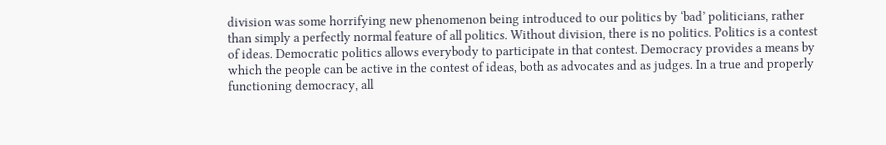division was some horrifying new phenomenon being introduced to our politics by ‘bad’ politicians, rather than simply a perfectly normal feature of all politics. Without division, there is no politics. Politics is a contest of ideas. Democratic politics allows everybody to participate in that contest. Democracy provides a means by which the people can be active in the contest of ideas, both as advocates and as judges. In a true and properly functioning democracy, all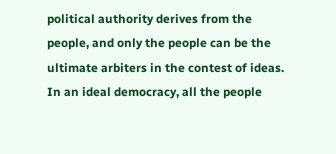political authority derives from the people, and only the people can be the ultimate arbiters in the contest of ideas. In an ideal democracy, all the people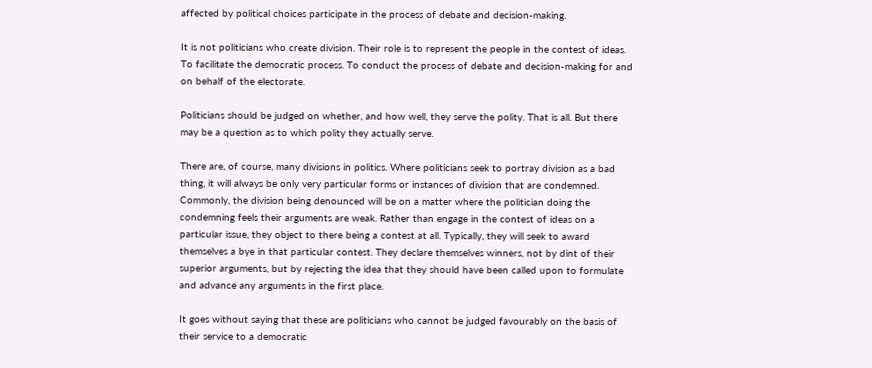affected by political choices participate in the process of debate and decision-making.

It is not politicians who create division. Their role is to represent the people in the contest of ideas. To facilitate the democratic process. To conduct the process of debate and decision-making for and on behalf of the electorate.

Politicians should be judged on whether, and how well, they serve the polity. That is all. But there may be a question as to which polity they actually serve.

There are, of course, many divisions in politics. Where politicians seek to portray division as a bad thing, it will always be only very particular forms or instances of division that are condemned. Commonly, the division being denounced will be on a matter where the politician doing the condemning feels their arguments are weak. Rather than engage in the contest of ideas on a particular issue, they object to there being a contest at all. Typically, they will seek to award themselves a bye in that particular contest. They declare themselves winners, not by dint of their superior arguments, but by rejecting the idea that they should have been called upon to formulate and advance any arguments in the first place.

It goes without saying that these are politicians who cannot be judged favourably on the basis of their service to a democratic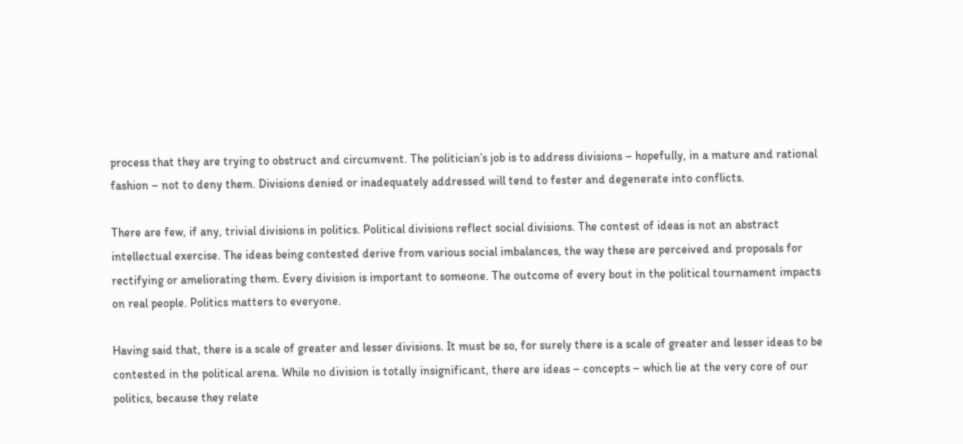process that they are trying to obstruct and circumvent. The politician’s job is to address divisions – hopefully, in a mature and rational fashion – not to deny them. Divisions denied or inadequately addressed will tend to fester and degenerate into conflicts.

There are few, if any, trivial divisions in politics. Political divisions reflect social divisions. The contest of ideas is not an abstract intellectual exercise. The ideas being contested derive from various social imbalances, the way these are perceived and proposals for rectifying or ameliorating them. Every division is important to someone. The outcome of every bout in the political tournament impacts on real people. Politics matters to everyone.

Having said that, there is a scale of greater and lesser divisions. It must be so, for surely there is a scale of greater and lesser ideas to be contested in the political arena. While no division is totally insignificant, there are ideas – concepts – which lie at the very core of our politics, because they relate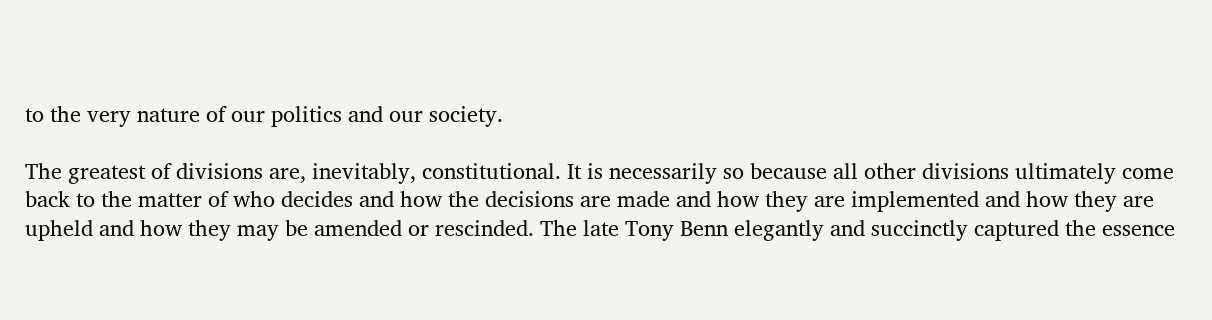to the very nature of our politics and our society.

The greatest of divisions are, inevitably, constitutional. It is necessarily so because all other divisions ultimately come back to the matter of who decides and how the decisions are made and how they are implemented and how they are upheld and how they may be amended or rescinded. The late Tony Benn elegantly and succinctly captured the essence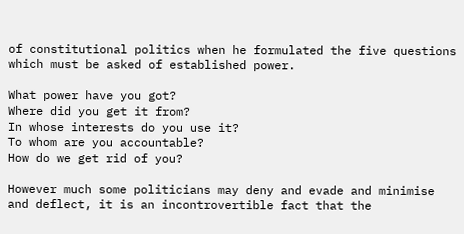of constitutional politics when he formulated the five questions which must be asked of established power.

What power have you got?
Where did you get it from?
In whose interests do you use it?
To whom are you accountable?
How do we get rid of you?

However much some politicians may deny and evade and minimise and deflect, it is an incontrovertible fact that the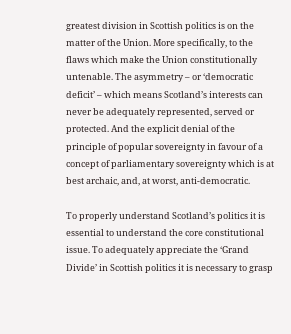greatest division in Scottish politics is on the matter of the Union. More specifically, to the flaws which make the Union constitutionally untenable. The asymmetry – or ‘democratic deficit’ – which means Scotland’s interests can never be adequately represented, served or protected. And the explicit denial of the principle of popular sovereignty in favour of a concept of parliamentary sovereignty which is at best archaic, and, at worst, anti-democratic.

To properly understand Scotland’s politics it is essential to understand the core constitutional issue. To adequately appreciate the ‘Grand Divide’ in Scottish politics it is necessary to grasp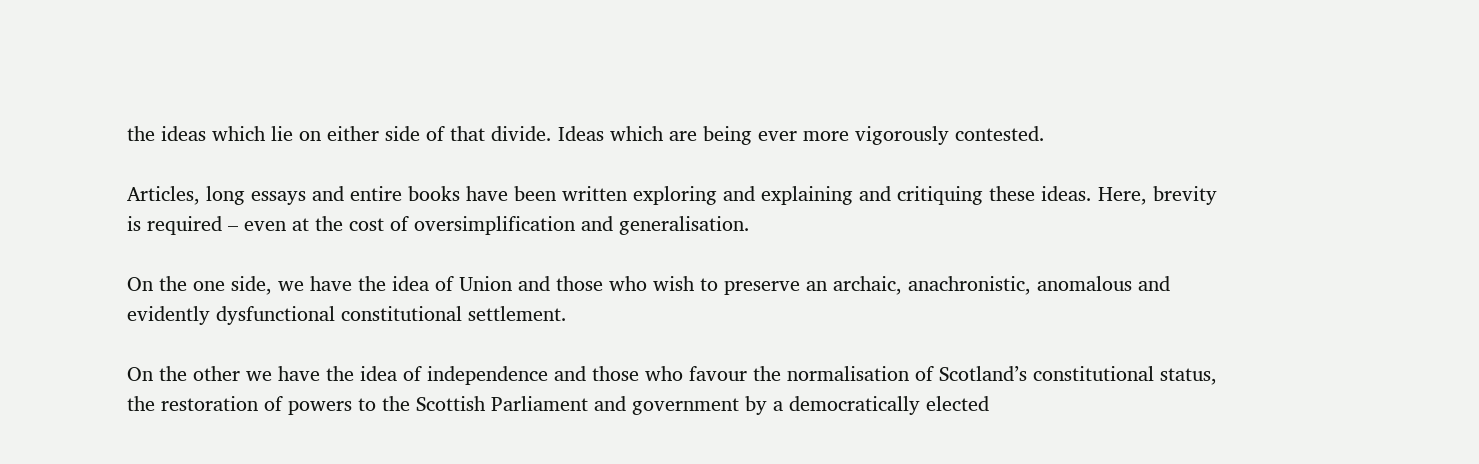the ideas which lie on either side of that divide. Ideas which are being ever more vigorously contested.

Articles, long essays and entire books have been written exploring and explaining and critiquing these ideas. Here, brevity is required – even at the cost of oversimplification and generalisation.

On the one side, we have the idea of Union and those who wish to preserve an archaic, anachronistic, anomalous and evidently dysfunctional constitutional settlement.

On the other we have the idea of independence and those who favour the normalisation of Scotland’s constitutional status, the restoration of powers to the Scottish Parliament and government by a democratically elected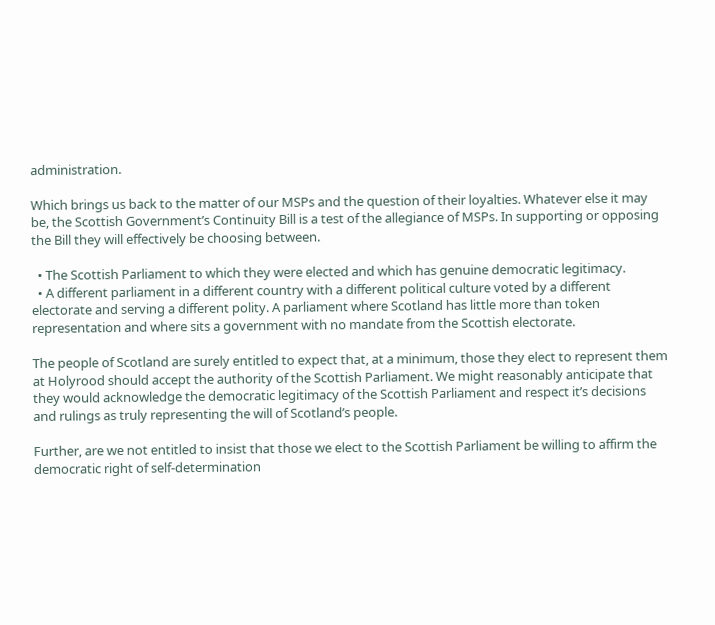administration.

Which brings us back to the matter of our MSPs and the question of their loyalties. Whatever else it may be, the Scottish Government’s Continuity Bill is a test of the allegiance of MSPs. In supporting or opposing the Bill they will effectively be choosing between.

  • The Scottish Parliament to which they were elected and which has genuine democratic legitimacy.
  • A different parliament in a different country with a different political culture voted by a different electorate and serving a different polity. A parliament where Scotland has little more than token representation and where sits a government with no mandate from the Scottish electorate.

The people of Scotland are surely entitled to expect that, at a minimum, those they elect to represent them at Holyrood should accept the authority of the Scottish Parliament. We might reasonably anticipate that they would acknowledge the democratic legitimacy of the Scottish Parliament and respect it’s decisions and rulings as truly representing the will of Scotland’s people.

Further, are we not entitled to insist that those we elect to the Scottish Parliament be willing to affirm the democratic right of self-determination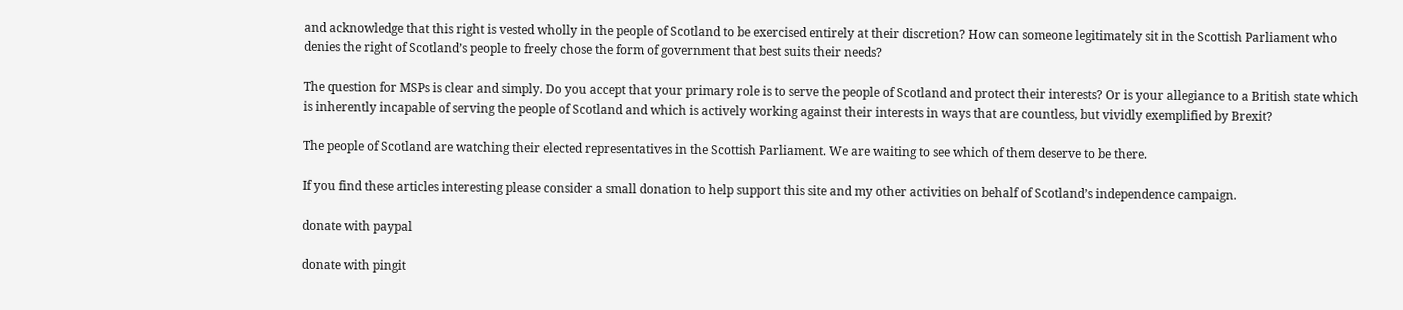and acknowledge that this right is vested wholly in the people of Scotland to be exercised entirely at their discretion? How can someone legitimately sit in the Scottish Parliament who denies the right of Scotland’s people to freely chose the form of government that best suits their needs?

The question for MSPs is clear and simply. Do you accept that your primary role is to serve the people of Scotland and protect their interests? Or is your allegiance to a British state which is inherently incapable of serving the people of Scotland and which is actively working against their interests in ways that are countless, but vividly exemplified by Brexit?

The people of Scotland are watching their elected representatives in the Scottish Parliament. We are waiting to see which of them deserve to be there.

If you find these articles interesting please consider a small donation to help support this site and my other activities on behalf of Scotland’s independence campaign.

donate with paypal

donate with pingit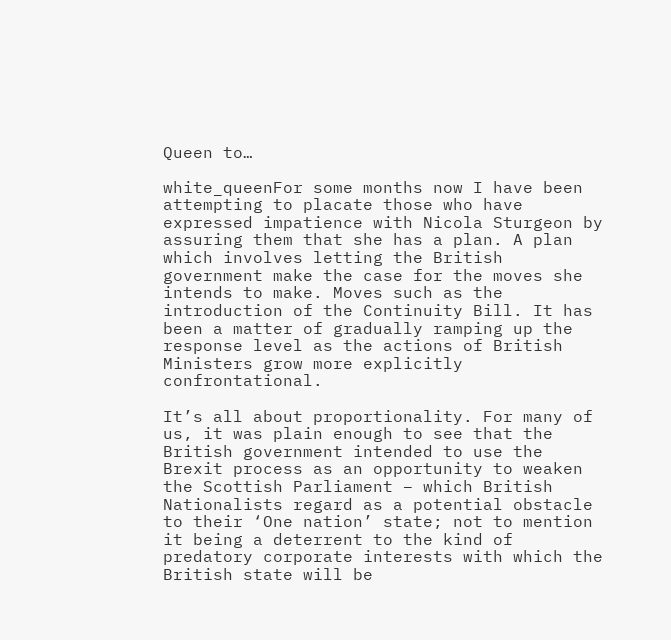Queen to…

white_queenFor some months now I have been attempting to placate those who have expressed impatience with Nicola Sturgeon by assuring them that she has a plan. A plan which involves letting the British government make the case for the moves she intends to make. Moves such as the introduction of the Continuity Bill. It has been a matter of gradually ramping up the response level as the actions of British Ministers grow more explicitly confrontational.

It’s all about proportionality. For many of us, it was plain enough to see that the British government intended to use the Brexit process as an opportunity to weaken the Scottish Parliament – which British Nationalists regard as a potential obstacle to their ‘One nation’ state; not to mention it being a deterrent to the kind of predatory corporate interests with which the British state will be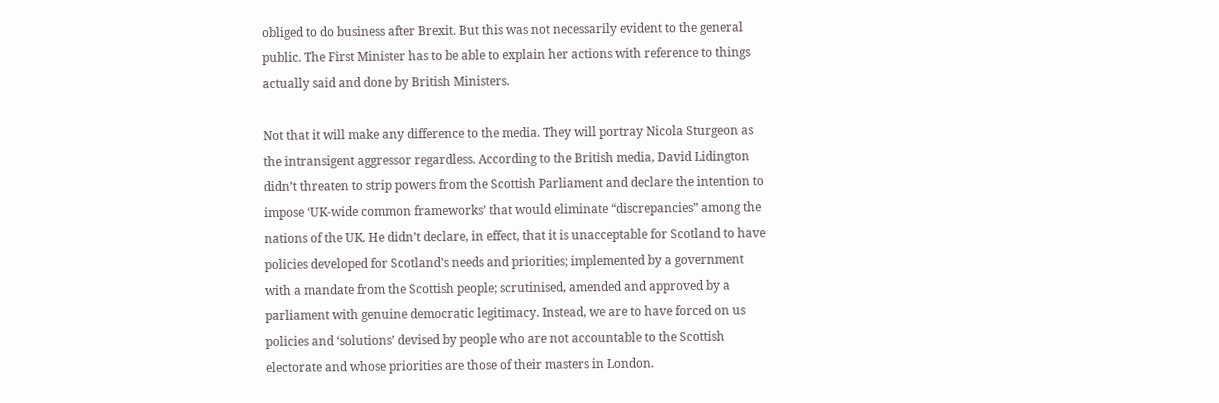obliged to do business after Brexit. But this was not necessarily evident to the general public. The First Minister has to be able to explain her actions with reference to things actually said and done by British Ministers.

Not that it will make any difference to the media. They will portray Nicola Sturgeon as the intransigent aggressor regardless. According to the British media, David Lidington didn’t threaten to strip powers from the Scottish Parliament and declare the intention to impose ‘UK-wide common frameworks’ that would eliminate “discrepancies” among the nations of the UK. He didn’t declare, in effect, that it is unacceptable for Scotland to have policies developed for Scotland’s needs and priorities; implemented by a government with a mandate from the Scottish people; scrutinised, amended and approved by a parliament with genuine democratic legitimacy. Instead, we are to have forced on us policies and ‘solutions’ devised by people who are not accountable to the Scottish electorate and whose priorities are those of their masters in London.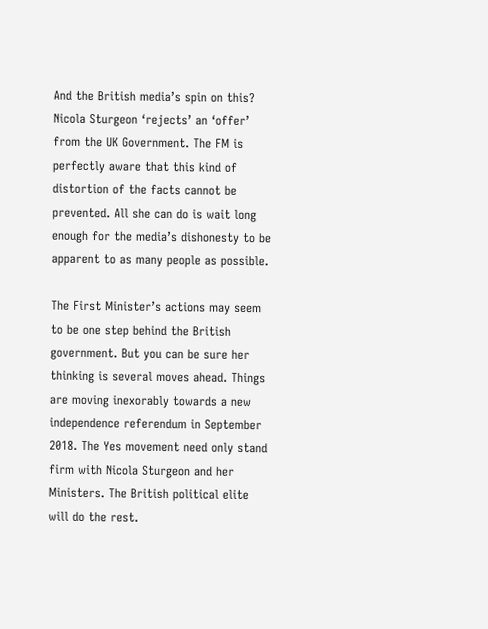And the British media’s spin on this? Nicola Sturgeon ‘rejects’ an ‘offer’ from the UK Government. The FM is perfectly aware that this kind of distortion of the facts cannot be prevented. All she can do is wait long enough for the media’s dishonesty to be apparent to as many people as possible.

The First Minister’s actions may seem to be one step behind the British government. But you can be sure her thinking is several moves ahead. Things are moving inexorably towards a new independence referendum in September 2018. The Yes movement need only stand firm with Nicola Sturgeon and her Ministers. The British political elite will do the rest.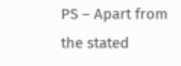PS – Apart from the stated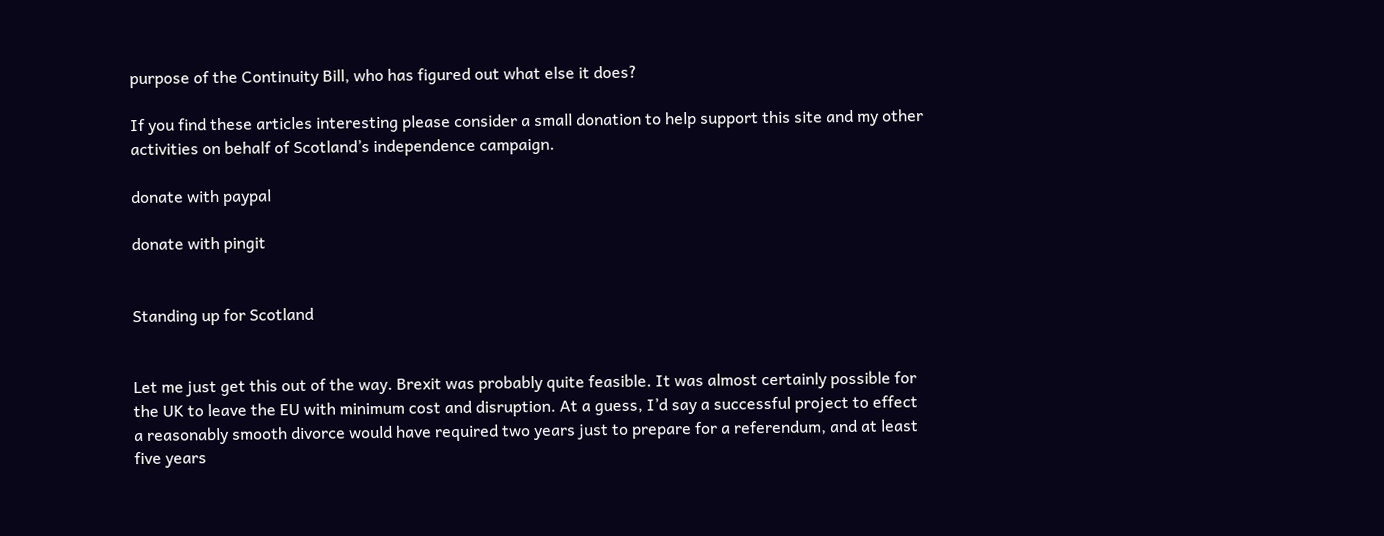purpose of the Continuity Bill, who has figured out what else it does?

If you find these articles interesting please consider a small donation to help support this site and my other activities on behalf of Scotland’s independence campaign.

donate with paypal

donate with pingit


Standing up for Scotland


Let me just get this out of the way. Brexit was probably quite feasible. It was almost certainly possible for the UK to leave the EU with minimum cost and disruption. At a guess, I’d say a successful project to effect a reasonably smooth divorce would have required two years just to prepare for a referendum, and at least five years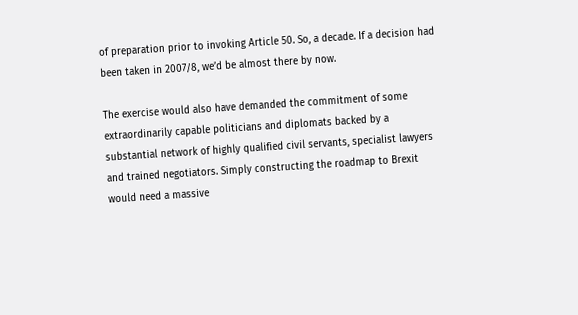of preparation prior to invoking Article 50. So, a decade. If a decision had been taken in 2007/8, we’d be almost there by now.

The exercise would also have demanded the commitment of some extraordinarily capable politicians and diplomats backed by a substantial network of highly qualified civil servants, specialist lawyers and trained negotiators. Simply constructing the roadmap to Brexit would need a massive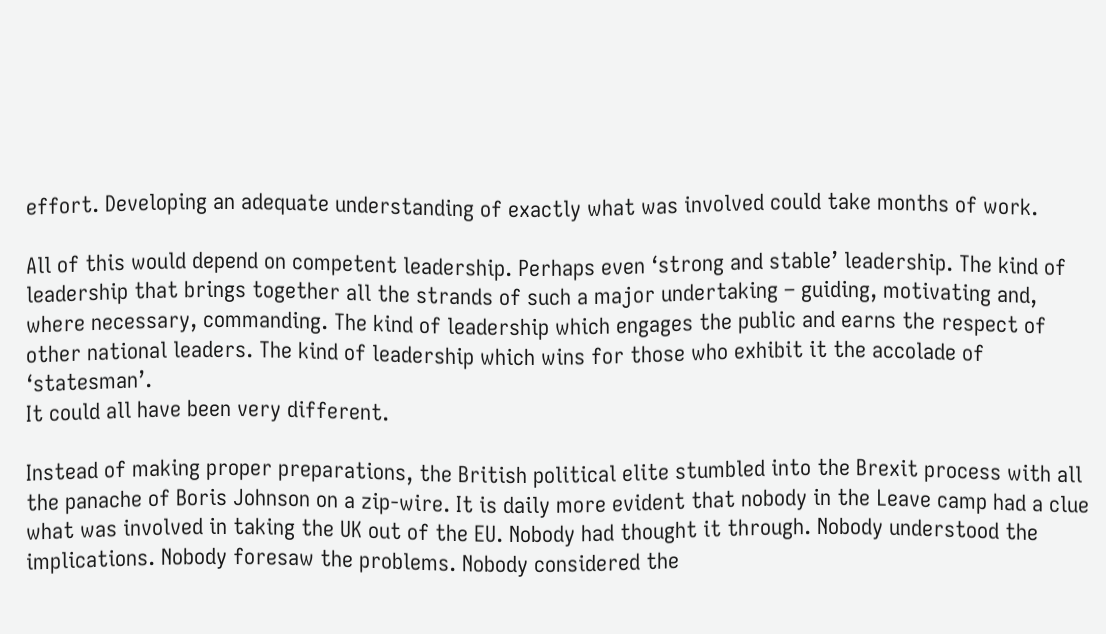effort. Developing an adequate understanding of exactly what was involved could take months of work.

All of this would depend on competent leadership. Perhaps even ‘strong and stable’ leadership. The kind of leadership that brings together all the strands of such a major undertaking – guiding, motivating and, where necessary, commanding. The kind of leadership which engages the public and earns the respect of other national leaders. The kind of leadership which wins for those who exhibit it the accolade of ‘statesman’.
It could all have been very different.

Instead of making proper preparations, the British political elite stumbled into the Brexit process with all the panache of Boris Johnson on a zip-wire. It is daily more evident that nobody in the Leave camp had a clue what was involved in taking the UK out of the EU. Nobody had thought it through. Nobody understood the implications. Nobody foresaw the problems. Nobody considered the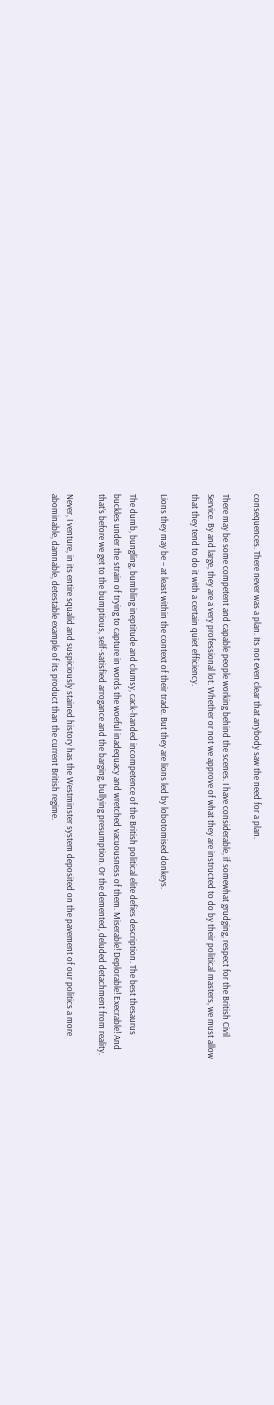consequences. There never was a plan. Its not even clear that anybody saw the need for a plan.

There may be some competent and capable people working behind the scenes. I have considerable, if somewhat grudging, respect for the British Civil Service. By and large, they are a very professional lot. Whether or not we approve of what they are instructed to do by their political masters, we must allow that they tend to do it with a certain quiet efficiency.

Lions they may be – at least within the context of their trade. But they are lions led by lobotomised donkeys.

The dumb, bungling, bumbling ineptitude and clumsy, cack-handed incompetence of the British political elite defies description. The best thesaurus buckles under the strain of trying to capture in words the woeful inadequacy and wretched vacuousness of them. Miserable! Deplorable! Execrable! And that’s before we get to the bumptious, self-satisfied arrogance and the barging, bullying presumption. Or the demented, deluded detachment from reality.

Never, I venture, in its entire squalid and suspiciously stained history has the Westminster system deposited on the pavement of our politics a more abominable, damnable, detestable example of its product than the current British regime.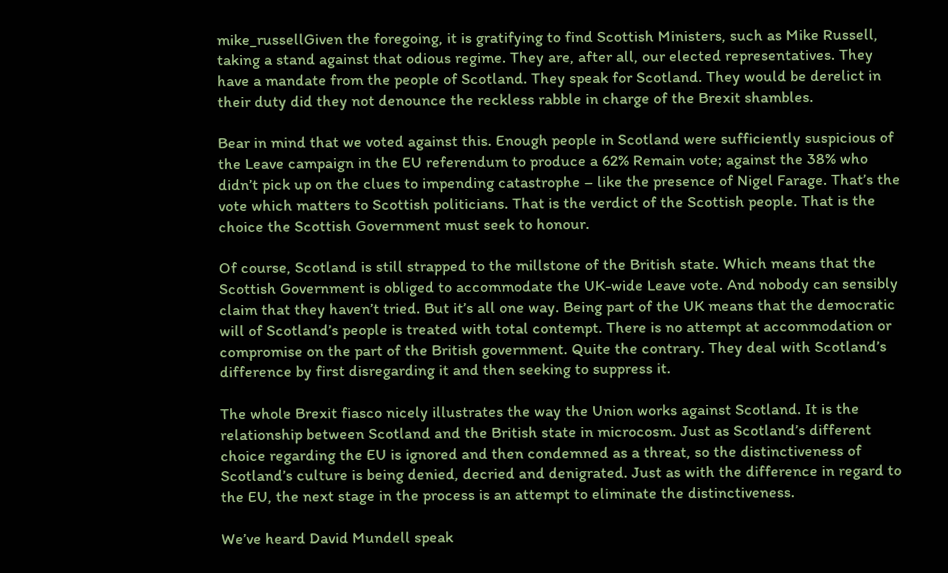mike_russellGiven the foregoing, it is gratifying to find Scottish Ministers, such as Mike Russell, taking a stand against that odious regime. They are, after all, our elected representatives. They have a mandate from the people of Scotland. They speak for Scotland. They would be derelict in their duty did they not denounce the reckless rabble in charge of the Brexit shambles.

Bear in mind that we voted against this. Enough people in Scotland were sufficiently suspicious of the Leave campaign in the EU referendum to produce a 62% Remain vote; against the 38% who didn’t pick up on the clues to impending catastrophe – like the presence of Nigel Farage. That’s the vote which matters to Scottish politicians. That is the verdict of the Scottish people. That is the choice the Scottish Government must seek to honour.

Of course, Scotland is still strapped to the millstone of the British state. Which means that the Scottish Government is obliged to accommodate the UK-wide Leave vote. And nobody can sensibly claim that they haven’t tried. But it’s all one way. Being part of the UK means that the democratic will of Scotland’s people is treated with total contempt. There is no attempt at accommodation or compromise on the part of the British government. Quite the contrary. They deal with Scotland’s difference by first disregarding it and then seeking to suppress it.

The whole Brexit fiasco nicely illustrates the way the Union works against Scotland. It is the relationship between Scotland and the British state in microcosm. Just as Scotland’s different choice regarding the EU is ignored and then condemned as a threat, so the distinctiveness of Scotland’s culture is being denied, decried and denigrated. Just as with the difference in regard to the EU, the next stage in the process is an attempt to eliminate the distinctiveness.

We’ve heard David Mundell speak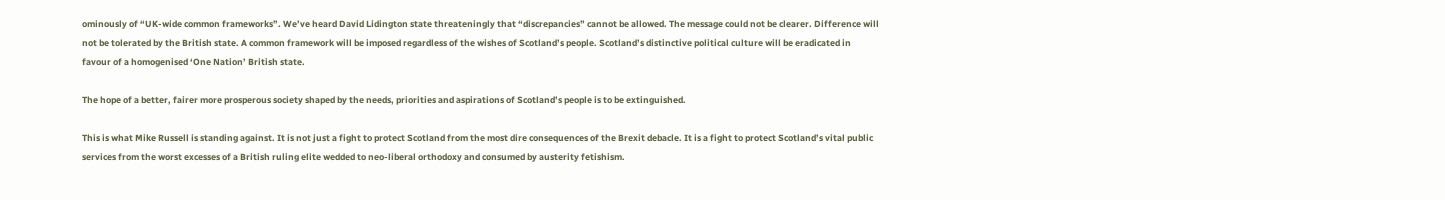ominously of “UK-wide common frameworks”. We’ve heard David Lidington state threateningly that “discrepancies” cannot be allowed. The message could not be clearer. Difference will not be tolerated by the British state. A common framework will be imposed regardless of the wishes of Scotland’s people. Scotland’s distinctive political culture will be eradicated in favour of a homogenised ‘One Nation’ British state.

The hope of a better, fairer more prosperous society shaped by the needs, priorities and aspirations of Scotland’s people is to be extinguished.

This is what Mike Russell is standing against. It is not just a fight to protect Scotland from the most dire consequences of the Brexit debacle. It is a fight to protect Scotland’s vital public services from the worst excesses of a British ruling elite wedded to neo-liberal orthodoxy and consumed by austerity fetishism.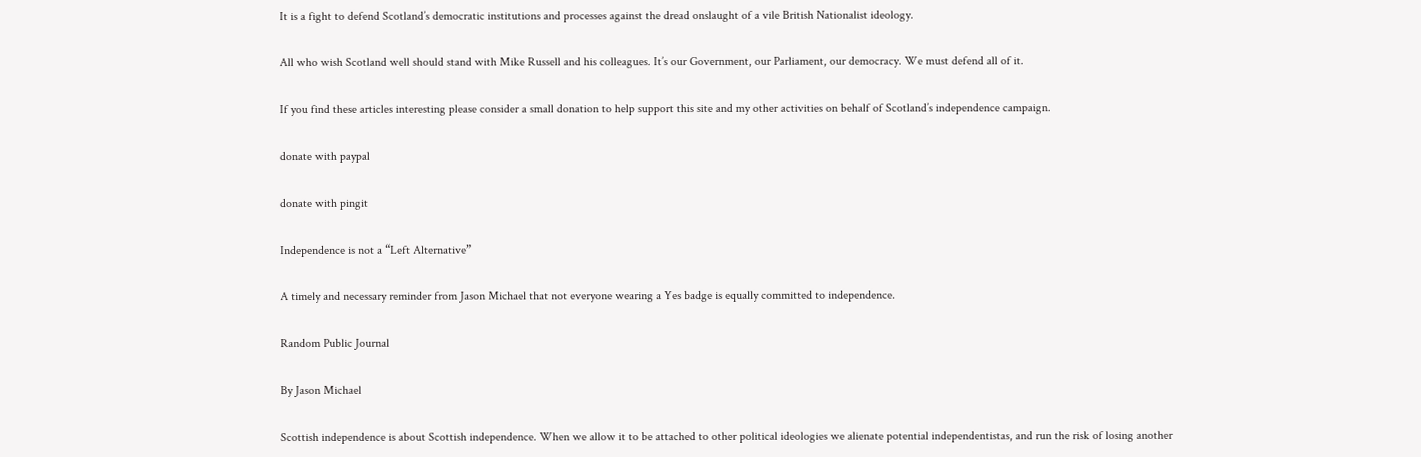It is a fight to defend Scotland’s democratic institutions and processes against the dread onslaught of a vile British Nationalist ideology.

All who wish Scotland well should stand with Mike Russell and his colleagues. It’s our Government, our Parliament, our democracy. We must defend all of it.

If you find these articles interesting please consider a small donation to help support this site and my other activities on behalf of Scotland’s independence campaign.

donate with paypal

donate with pingit

Independence is not a “Left Alternative”

A timely and necessary reminder from Jason Michael that not everyone wearing a Yes badge is equally committed to independence.

Random Public Journal

By Jason Michael

Scottish independence is about Scottish independence. When we allow it to be attached to other political ideologies we alienate potential independentistas, and run the risk of losing another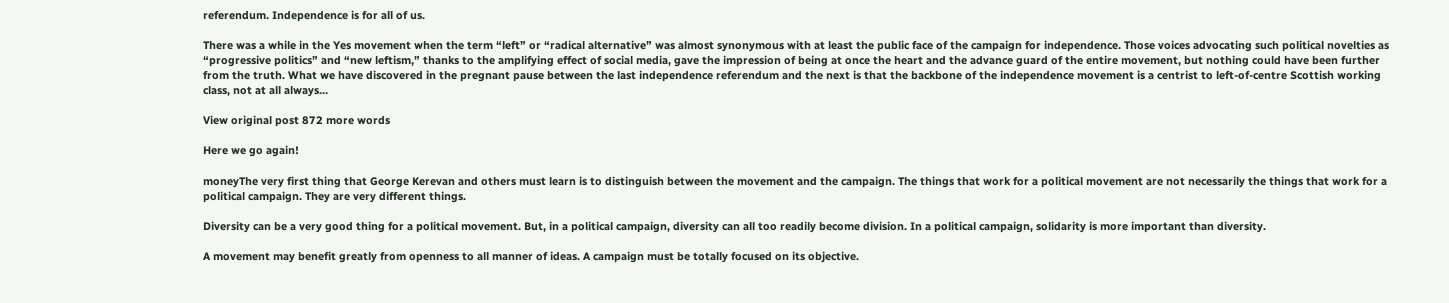referendum. Independence is for all of us.

There was a while in the Yes movement when the term “left” or “radical alternative” was almost synonymous with at least the public face of the campaign for independence. Those voices advocating such political novelties as “progressive politics” and “new leftism,” thanks to the amplifying effect of social media, gave the impression of being at once the heart and the advance guard of the entire movement, but nothing could have been further from the truth. What we have discovered in the pregnant pause between the last independence referendum and the next is that the backbone of the independence movement is a centrist to left-of-centre Scottish working class, not at all always…

View original post 872 more words

Here we go again!

moneyThe very first thing that George Kerevan and others must learn is to distinguish between the movement and the campaign. The things that work for a political movement are not necessarily the things that work for a political campaign. They are very different things.

Diversity can be a very good thing for a political movement. But, in a political campaign, diversity can all too readily become division. In a political campaign, solidarity is more important than diversity.

A movement may benefit greatly from openness to all manner of ideas. A campaign must be totally focused on its objective.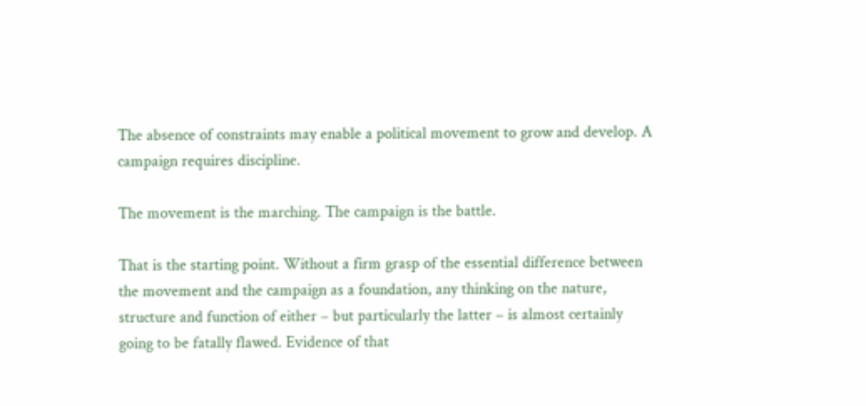The absence of constraints may enable a political movement to grow and develop. A campaign requires discipline.

The movement is the marching. The campaign is the battle.

That is the starting point. Without a firm grasp of the essential difference between the movement and the campaign as a foundation, any thinking on the nature, structure and function of either – but particularly the latter – is almost certainly going to be fatally flawed. Evidence of that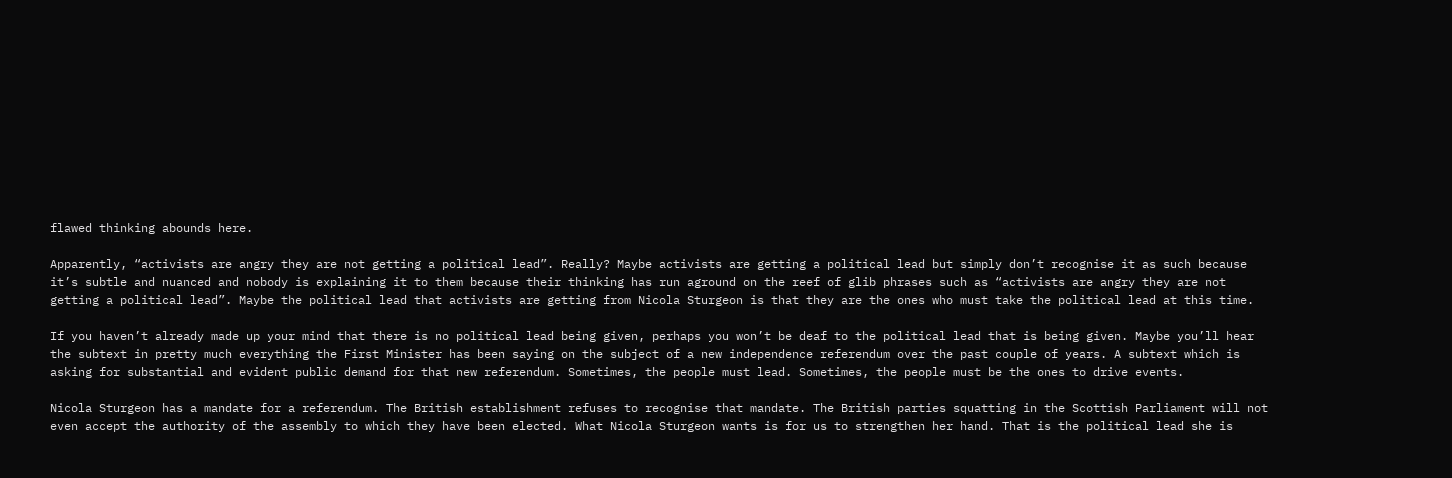flawed thinking abounds here.

Apparently, “activists are angry they are not getting a political lead”. Really? Maybe activists are getting a political lead but simply don’t recognise it as such because it’s subtle and nuanced and nobody is explaining it to them because their thinking has run aground on the reef of glib phrases such as “activists are angry they are not getting a political lead”. Maybe the political lead that activists are getting from Nicola Sturgeon is that they are the ones who must take the political lead at this time.

If you haven’t already made up your mind that there is no political lead being given, perhaps you won’t be deaf to the political lead that is being given. Maybe you’ll hear the subtext in pretty much everything the First Minister has been saying on the subject of a new independence referendum over the past couple of years. A subtext which is asking for substantial and evident public demand for that new referendum. Sometimes, the people must lead. Sometimes, the people must be the ones to drive events.

Nicola Sturgeon has a mandate for a referendum. The British establishment refuses to recognise that mandate. The British parties squatting in the Scottish Parliament will not even accept the authority of the assembly to which they have been elected. What Nicola Sturgeon wants is for us to strengthen her hand. That is the political lead she is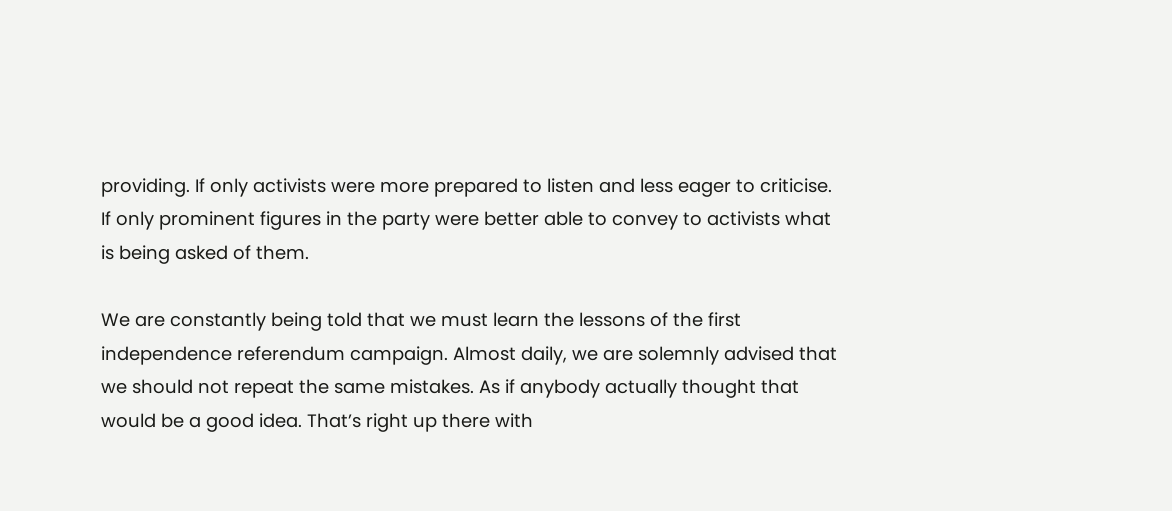providing. If only activists were more prepared to listen and less eager to criticise. If only prominent figures in the party were better able to convey to activists what is being asked of them.

We are constantly being told that we must learn the lessons of the first independence referendum campaign. Almost daily, we are solemnly advised that we should not repeat the same mistakes. As if anybody actually thought that would be a good idea. That’s right up there with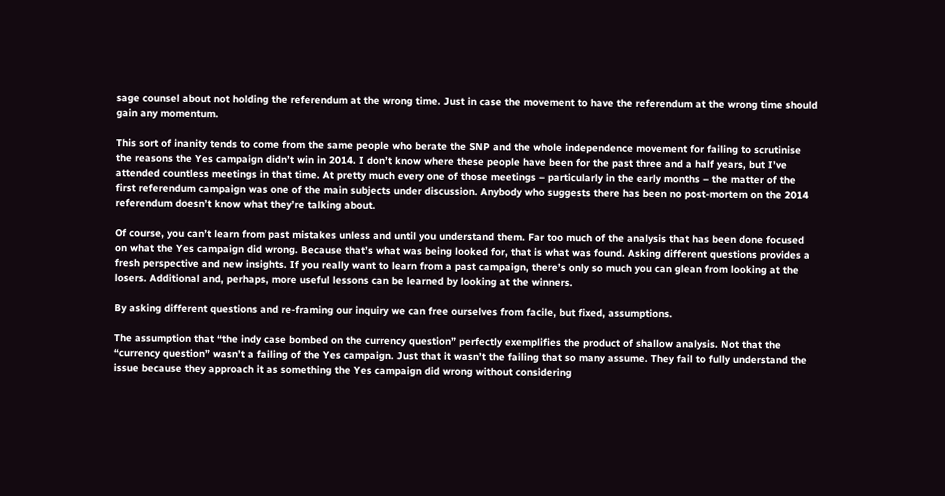sage counsel about not holding the referendum at the wrong time. Just in case the movement to have the referendum at the wrong time should gain any momentum.

This sort of inanity tends to come from the same people who berate the SNP and the whole independence movement for failing to scrutinise the reasons the Yes campaign didn’t win in 2014. I don’t know where these people have been for the past three and a half years, but I’ve attended countless meetings in that time. At pretty much every one of those meetings – particularly in the early months – the matter of the first referendum campaign was one of the main subjects under discussion. Anybody who suggests there has been no post-mortem on the 2014 referendum doesn’t know what they’re talking about.

Of course, you can’t learn from past mistakes unless and until you understand them. Far too much of the analysis that has been done focused on what the Yes campaign did wrong. Because that’s what was being looked for, that is what was found. Asking different questions provides a fresh perspective and new insights. If you really want to learn from a past campaign, there’s only so much you can glean from looking at the losers. Additional and, perhaps, more useful lessons can be learned by looking at the winners.

By asking different questions and re-framing our inquiry we can free ourselves from facile, but fixed, assumptions.

The assumption that “the indy case bombed on the currency question” perfectly exemplifies the product of shallow analysis. Not that the “currency question” wasn’t a failing of the Yes campaign. Just that it wasn’t the failing that so many assume. They fail to fully understand the issue because they approach it as something the Yes campaign did wrong without considering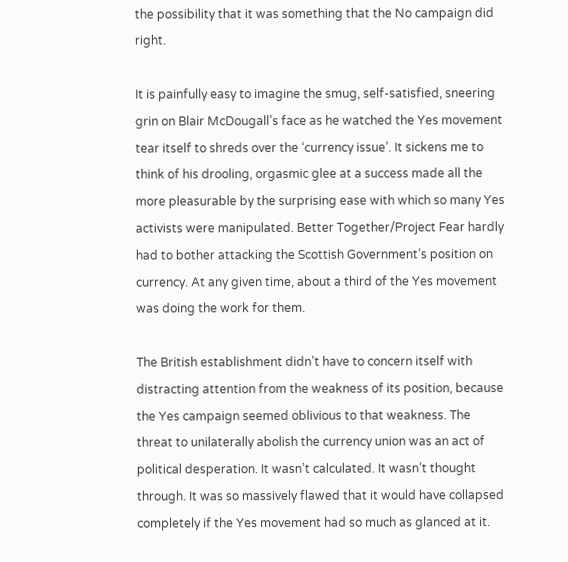the possibility that it was something that the No campaign did right.

It is painfully easy to imagine the smug, self-satisfied, sneering grin on Blair McDougall’s face as he watched the Yes movement tear itself to shreds over the ‘currency issue’. It sickens me to think of his drooling, orgasmic glee at a success made all the more pleasurable by the surprising ease with which so many Yes activists were manipulated. Better Together/Project Fear hardly had to bother attacking the Scottish Government’s position on currency. At any given time, about a third of the Yes movement was doing the work for them.

The British establishment didn’t have to concern itself with distracting attention from the weakness of its position, because the Yes campaign seemed oblivious to that weakness. The threat to unilaterally abolish the currency union was an act of political desperation. It wasn’t calculated. It wasn’t thought through. It was so massively flawed that it would have collapsed completely if the Yes movement had so much as glanced at it.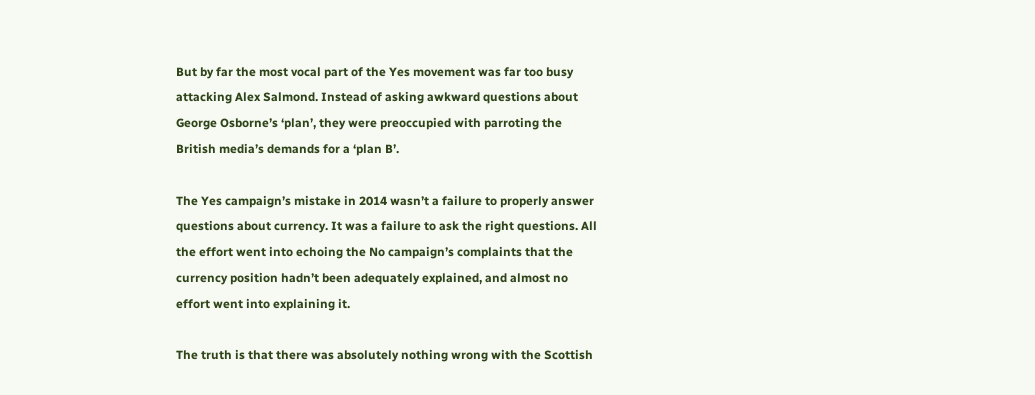But by far the most vocal part of the Yes movement was far too busy attacking Alex Salmond. Instead of asking awkward questions about George Osborne’s ‘plan’, they were preoccupied with parroting the British media’s demands for a ‘plan B’.

The Yes campaign’s mistake in 2014 wasn’t a failure to properly answer questions about currency. It was a failure to ask the right questions. All the effort went into echoing the No campaign’s complaints that the currency position hadn’t been adequately explained, and almost no effort went into explaining it.

The truth is that there was absolutely nothing wrong with the Scottish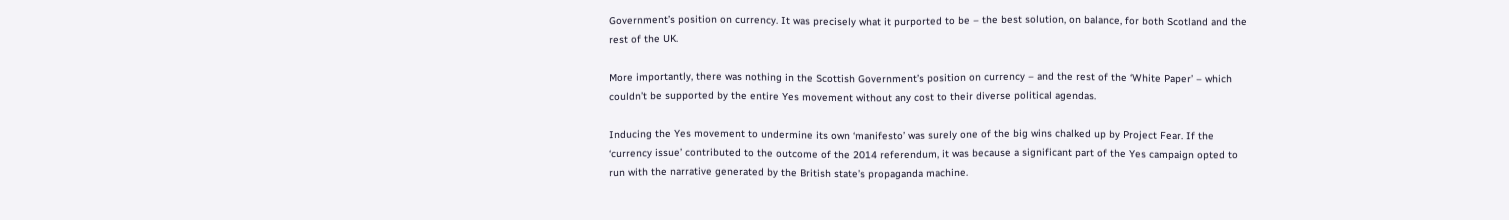Government’s position on currency. It was precisely what it purported to be – the best solution, on balance, for both Scotland and the rest of the UK.

More importantly, there was nothing in the Scottish Government’s position on currency – and the rest of the ‘White Paper’ – which couldn’t be supported by the entire Yes movement without any cost to their diverse political agendas.

Inducing the Yes movement to undermine its own ‘manifesto’ was surely one of the big wins chalked up by Project Fear. If the ‘currency issue’ contributed to the outcome of the 2014 referendum, it was because a significant part of the Yes campaign opted to run with the narrative generated by the British state’s propaganda machine.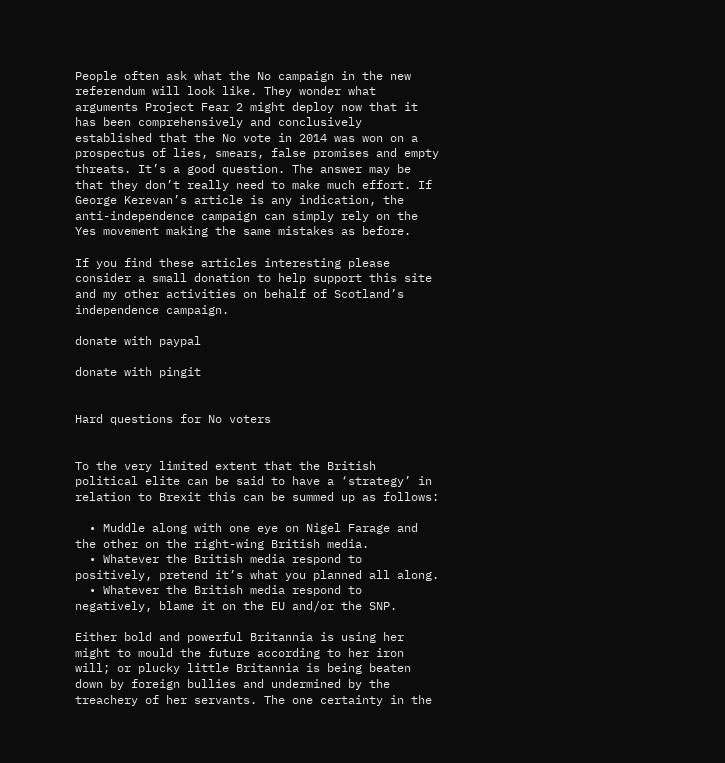People often ask what the No campaign in the new referendum will look like. They wonder what arguments Project Fear 2 might deploy now that it has been comprehensively and conclusively established that the No vote in 2014 was won on a prospectus of lies, smears, false promises and empty threats. It’s a good question. The answer may be that they don’t really need to make much effort. If George Kerevan’s article is any indication, the anti-independence campaign can simply rely on the Yes movement making the same mistakes as before.

If you find these articles interesting please consider a small donation to help support this site and my other activities on behalf of Scotland’s independence campaign.

donate with paypal

donate with pingit


Hard questions for No voters


To the very limited extent that the British political elite can be said to have a ‘strategy’ in relation to Brexit this can be summed up as follows:

  • Muddle along with one eye on Nigel Farage and the other on the right-wing British media.
  • Whatever the British media respond to positively, pretend it’s what you planned all along.
  • Whatever the British media respond to negatively, blame it on the EU and/or the SNP.

Either bold and powerful Britannia is using her might to mould the future according to her iron will; or plucky little Britannia is being beaten down by foreign bullies and undermined by the treachery of her servants. The one certainty in the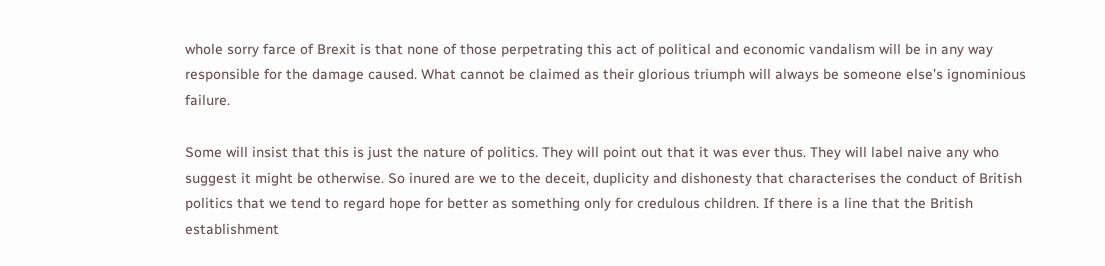whole sorry farce of Brexit is that none of those perpetrating this act of political and economic vandalism will be in any way responsible for the damage caused. What cannot be claimed as their glorious triumph will always be someone else’s ignominious failure.

Some will insist that this is just the nature of politics. They will point out that it was ever thus. They will label naive any who suggest it might be otherwise. So inured are we to the deceit, duplicity and dishonesty that characterises the conduct of British politics that we tend to regard hope for better as something only for credulous children. If there is a line that the British establishment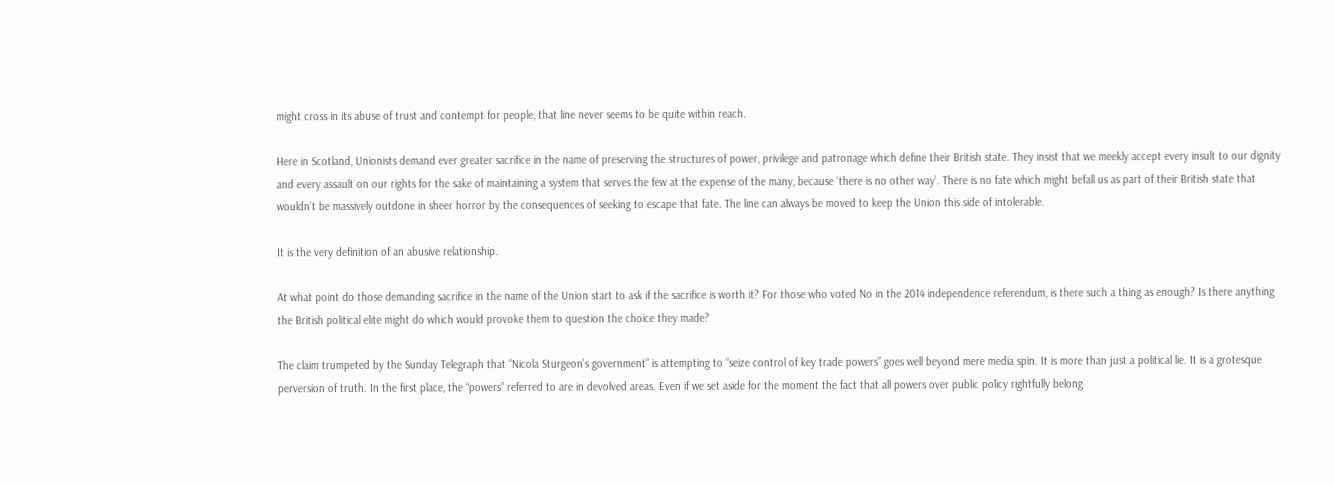might cross in its abuse of trust and contempt for people, that line never seems to be quite within reach.

Here in Scotland, Unionists demand ever greater sacrifice in the name of preserving the structures of power, privilege and patronage which define their British state. They insist that we meekly accept every insult to our dignity and every assault on our rights for the sake of maintaining a system that serves the few at the expense of the many, because ‘there is no other way’. There is no fate which might befall us as part of their British state that wouldn’t be massively outdone in sheer horror by the consequences of seeking to escape that fate. The line can always be moved to keep the Union this side of intolerable.

It is the very definition of an abusive relationship.

At what point do those demanding sacrifice in the name of the Union start to ask if the sacrifice is worth it? For those who voted No in the 2014 independence referendum, is there such a thing as enough? Is there anything the British political elite might do which would provoke them to question the choice they made?

The claim trumpeted by the Sunday Telegraph that “Nicola Sturgeon’s government” is attempting to “seize control of key trade powers” goes well beyond mere media spin. It is more than just a political lie. It is a grotesque perversion of truth. In the first place, the “powers” referred to are in devolved areas. Even if we set aside for the moment the fact that all powers over public policy rightfully belong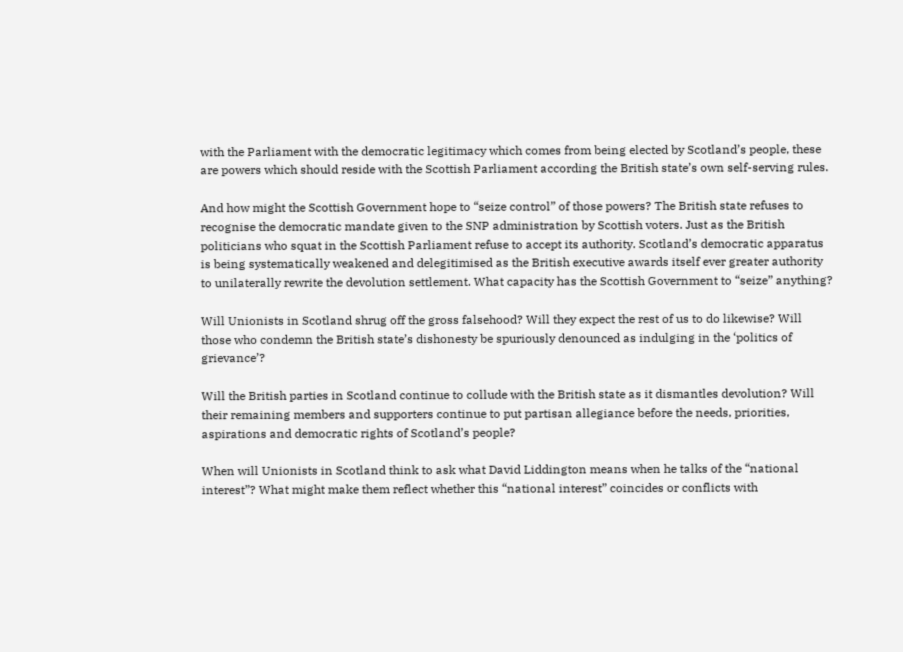with the Parliament with the democratic legitimacy which comes from being elected by Scotland’s people, these are powers which should reside with the Scottish Parliament according the British state’s own self-serving rules.

And how might the Scottish Government hope to “seize control” of those powers? The British state refuses to recognise the democratic mandate given to the SNP administration by Scottish voters. Just as the British politicians who squat in the Scottish Parliament refuse to accept its authority. Scotland’s democratic apparatus is being systematically weakened and delegitimised as the British executive awards itself ever greater authority to unilaterally rewrite the devolution settlement. What capacity has the Scottish Government to “seize” anything?

Will Unionists in Scotland shrug off the gross falsehood? Will they expect the rest of us to do likewise? Will those who condemn the British state’s dishonesty be spuriously denounced as indulging in the ‘politics of grievance’?

Will the British parties in Scotland continue to collude with the British state as it dismantles devolution? Will their remaining members and supporters continue to put partisan allegiance before the needs, priorities, aspirations and democratic rights of Scotland’s people?

When will Unionists in Scotland think to ask what David Liddington means when he talks of the “national interest”? What might make them reflect whether this “national interest” coincides or conflicts with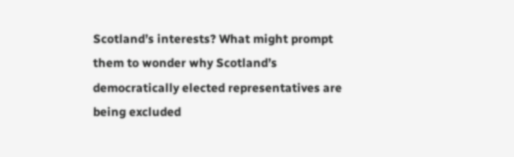Scotland’s interests? What might prompt them to wonder why Scotland’s democratically elected representatives are being excluded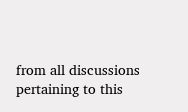from all discussions pertaining to this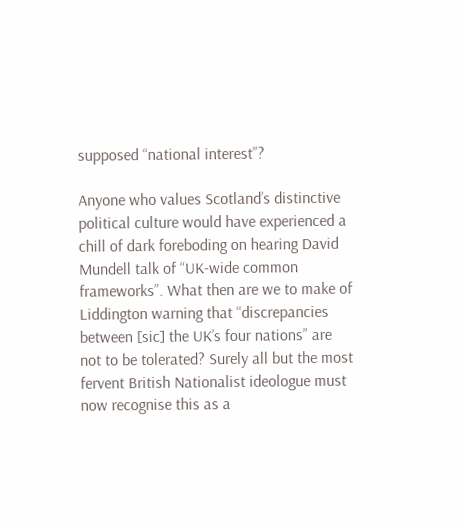supposed “national interest”?

Anyone who values Scotland’s distinctive political culture would have experienced a chill of dark foreboding on hearing David Mundell talk of “UK-wide common frameworks”. What then are we to make of Liddington warning that “discrepancies between [sic] the UK’s four nations” are not to be tolerated? Surely all but the most fervent British Nationalist ideologue must now recognise this as a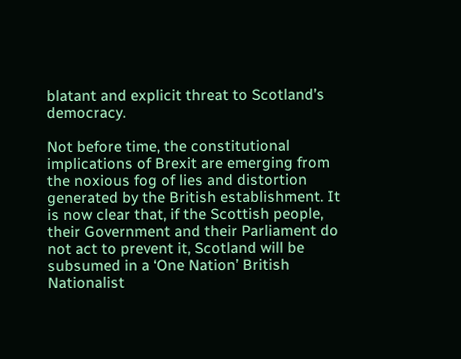blatant and explicit threat to Scotland’s democracy.

Not before time, the constitutional implications of Brexit are emerging from the noxious fog of lies and distortion generated by the British establishment. It is now clear that, if the Scottish people, their Government and their Parliament do not act to prevent it, Scotland will be subsumed in a ‘One Nation’ British Nationalist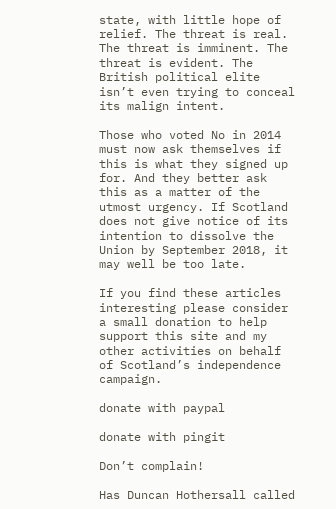state, with little hope of relief. The threat is real. The threat is imminent. The threat is evident. The British political elite isn’t even trying to conceal its malign intent.

Those who voted No in 2014 must now ask themselves if this is what they signed up for. And they better ask this as a matter of the utmost urgency. If Scotland does not give notice of its intention to dissolve the Union by September 2018, it may well be too late.

If you find these articles interesting please consider a small donation to help support this site and my other activities on behalf of Scotland’s independence campaign.

donate with paypal

donate with pingit

Don’t complain!

Has Duncan Hothersall called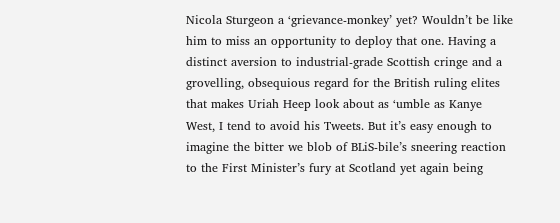Nicola Sturgeon a ‘grievance-monkey’ yet? Wouldn’t be like him to miss an opportunity to deploy that one. Having a distinct aversion to industrial-grade Scottish cringe and a grovelling, obsequious regard for the British ruling elites that makes Uriah Heep look about as ‘umble as Kanye West, I tend to avoid his Tweets. But it’s easy enough to imagine the bitter we blob of BLiS-bile’s sneering reaction to the First Minister’s fury at Scotland yet again being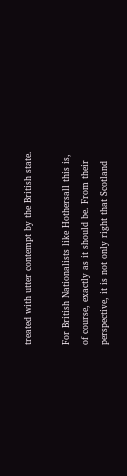treated with utter contempt by the British state.

For British Nationalists like Hothersall this is, of course, exactly as it should be. From their perspective, it is not only right that Scotland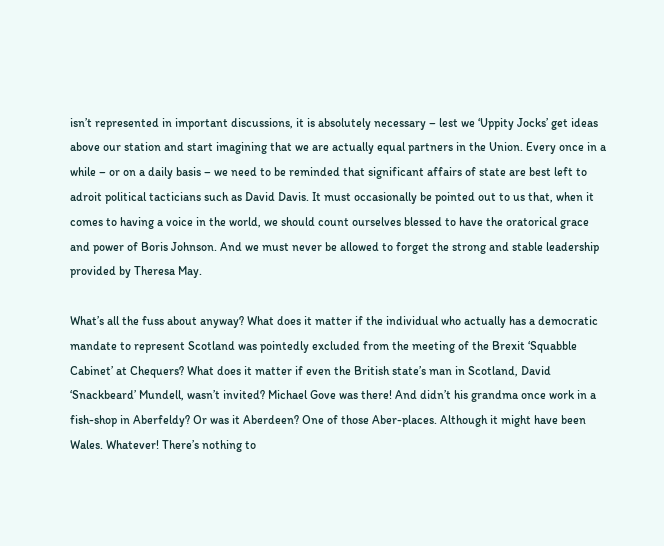isn’t represented in important discussions, it is absolutely necessary – lest we ‘Uppity Jocks’ get ideas above our station and start imagining that we are actually equal partners in the Union. Every once in a while – or on a daily basis – we need to be reminded that significant affairs of state are best left to adroit political tacticians such as David Davis. It must occasionally be pointed out to us that, when it comes to having a voice in the world, we should count ourselves blessed to have the oratorical grace and power of Boris Johnson. And we must never be allowed to forget the strong and stable leadership provided by Theresa May.

What’s all the fuss about anyway? What does it matter if the individual who actually has a democratic mandate to represent Scotland was pointedly excluded from the meeting of the Brexit ‘Squabble Cabinet’ at Chequers? What does it matter if even the British state’s man in Scotland, David ‘Snackbeard’ Mundell, wasn’t invited? Michael Gove was there! And didn’t his grandma once work in a fish-shop in Aberfeldy? Or was it Aberdeen? One of those Aber-places. Although it might have been Wales. Whatever! There’s nothing to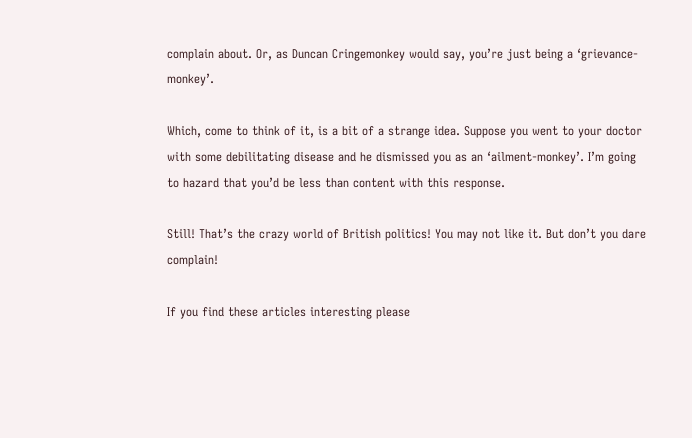complain about. Or, as Duncan Cringemonkey would say, you’re just being a ‘grievance-monkey’.

Which, come to think of it, is a bit of a strange idea. Suppose you went to your doctor with some debilitating disease and he dismissed you as an ‘ailment-monkey’. I’m going to hazard that you’d be less than content with this response.

Still! That’s the crazy world of British politics! You may not like it. But don’t you dare complain!

If you find these articles interesting please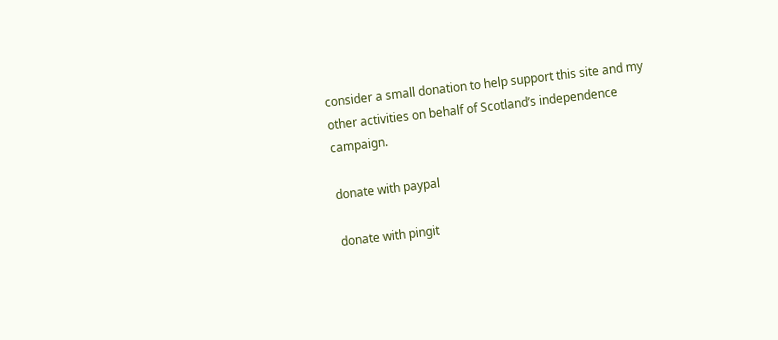consider a small donation to help support this site and my other activities on behalf of Scotland’s independence campaign.

donate with paypal

donate with pingit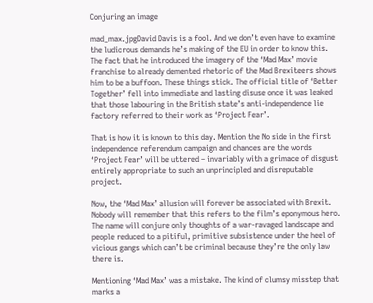Conjuring an image

mad_max.jpgDavid Davis is a fool. And we don’t even have to examine the ludicrous demands he’s making of the EU in order to know this. The fact that he introduced the imagery of the ‘Mad Max’ movie franchise to already demented rhetoric of the Mad Brexiteers shows him to be a buffoon. These things stick. The official title of ‘Better Together’ fell into immediate and lasting disuse once it was leaked that those labouring in the British state’s anti-independence lie factory referred to their work as ‘Project Fear’.

That is how it is known to this day. Mention the No side in the first independence referendum campaign and chances are the words ‘Project Fear’ will be uttered – invariably with a grimace of disgust entirely appropriate to such an unprincipled and disreputable project.

Now, the ‘Mad Max’ allusion will forever be associated with Brexit. Nobody will remember that this refers to the film’s eponymous hero. The name will conjure only thoughts of a war-ravaged landscape and people reduced to a pitiful, primitive subsistence under the heel of vicious gangs which can’t be criminal because they’re the only law there is.

Mentioning ‘Mad Max’ was a mistake. The kind of clumsy misstep that marks a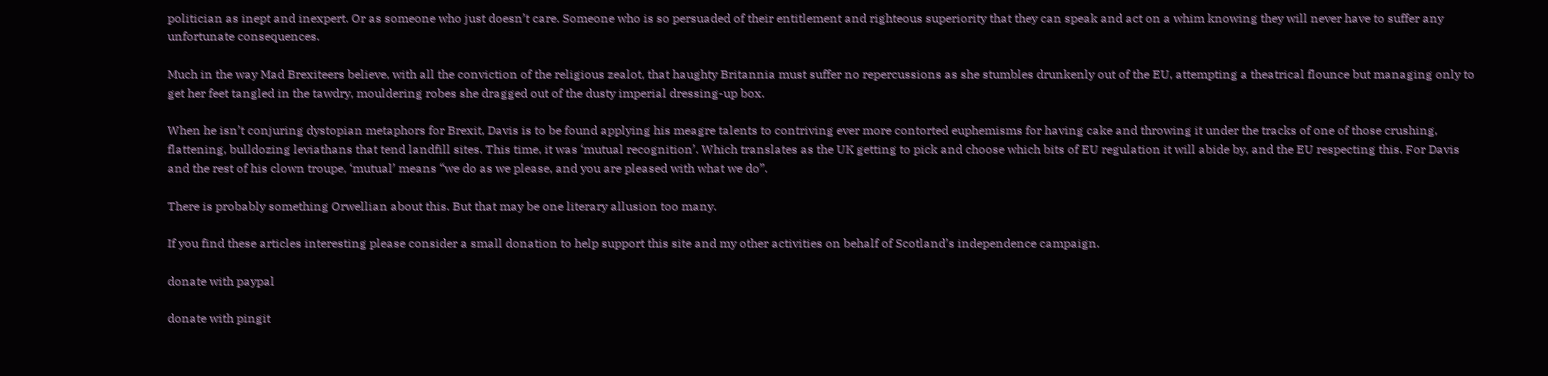politician as inept and inexpert. Or as someone who just doesn’t care. Someone who is so persuaded of their entitlement and righteous superiority that they can speak and act on a whim knowing they will never have to suffer any unfortunate consequences.

Much in the way Mad Brexiteers believe, with all the conviction of the religious zealot, that haughty Britannia must suffer no repercussions as she stumbles drunkenly out of the EU, attempting a theatrical flounce but managing only to get her feet tangled in the tawdry, mouldering robes she dragged out of the dusty imperial dressing-up box.

When he isn’t conjuring dystopian metaphors for Brexit, Davis is to be found applying his meagre talents to contriving ever more contorted euphemisms for having cake and throwing it under the tracks of one of those crushing, flattening, bulldozing leviathans that tend landfill sites. This time, it was ‘mutual recognition’. Which translates as the UK getting to pick and choose which bits of EU regulation it will abide by, and the EU respecting this. For Davis and the rest of his clown troupe, ‘mutual’ means “we do as we please, and you are pleased with what we do”.

There is probably something Orwellian about this. But that may be one literary allusion too many.

If you find these articles interesting please consider a small donation to help support this site and my other activities on behalf of Scotland’s independence campaign.

donate with paypal

donate with pingit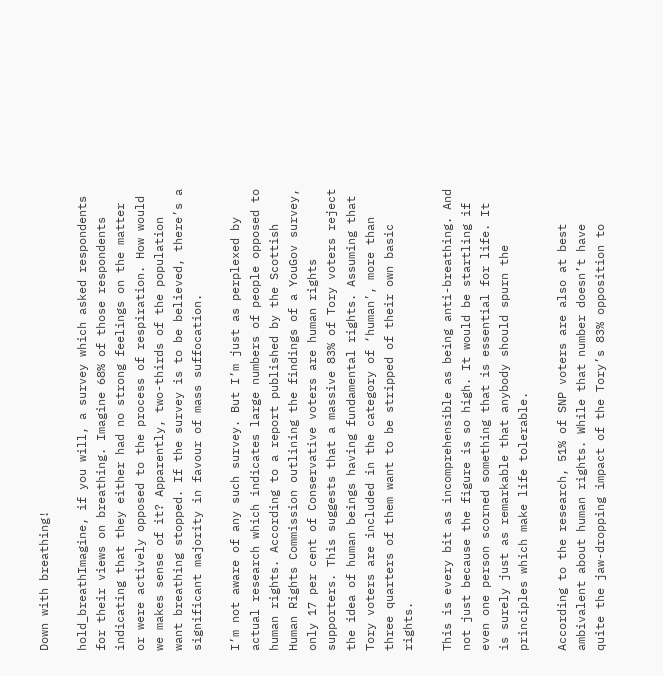Down with breathing!

hold_breathImagine, if you will, a survey which asked respondents for their views on breathing. Imagine 68% of those respondents indicating that they either had no strong feelings on the matter or were actively opposed to the process of respiration. How would we makes sense of it? Apparently, two-thirds of the population want breathing stopped. If the survey is to be believed, there’s a significant majority in favour of mass suffocation.

I’m not aware of any such survey. But I’m just as perplexed by actual research which indicates large numbers of people opposed to human rights. According to a report published by the Scottish Human Rights Commission outlining the findings of a YouGov survey, only 17 per cent of Conservative voters are human rights supporters. This suggests that a massive 83% of Tory voters reject the idea of human beings having fundamental rights. Assuming that Tory voters are included in the category of ‘human’, more than three quarters of them want to be stripped of their own basic rights.

This is every bit as incomprehensible as being anti-breathing. And not just because the figure is so high. It would be startling if even one person scorned something that is essential for life. It is surely just as remarkable that anybody should spurn the principles which make life tolerable.

According to the research, 51% of SNP voters are also at best ambivalent about human rights. While that number doesn’t have quite the jaw-dropping impact of the Tory’s 83% opposition to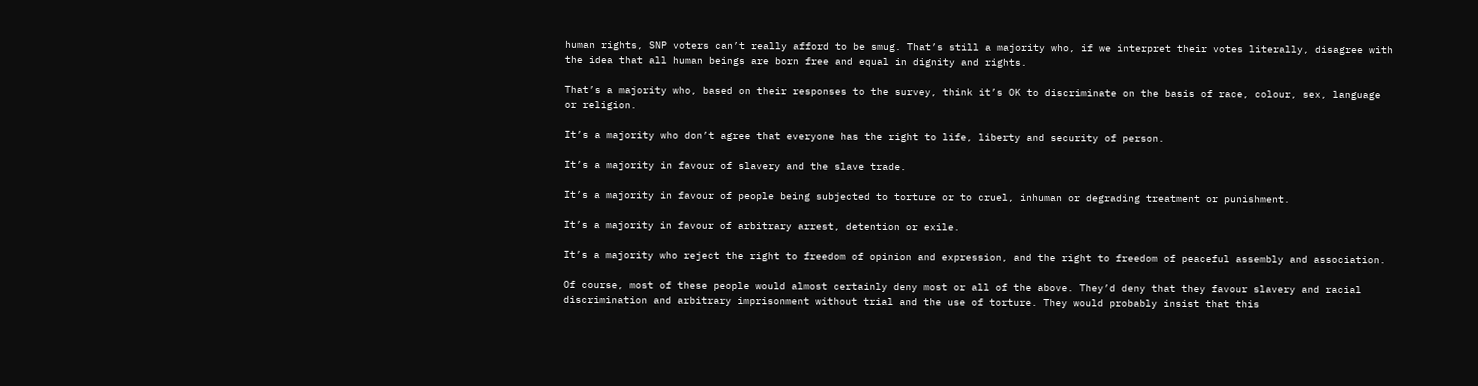human rights, SNP voters can’t really afford to be smug. That’s still a majority who, if we interpret their votes literally, disagree with the idea that all human beings are born free and equal in dignity and rights.

That’s a majority who, based on their responses to the survey, think it’s OK to discriminate on the basis of race, colour, sex, language or religion.

It’s a majority who don’t agree that everyone has the right to life, liberty and security of person.

It’s a majority in favour of slavery and the slave trade.

It’s a majority in favour of people being subjected to torture or to cruel, inhuman or degrading treatment or punishment.

It’s a majority in favour of arbitrary arrest, detention or exile.

It’s a majority who reject the right to freedom of opinion and expression, and the right to freedom of peaceful assembly and association.

Of course, most of these people would almost certainly deny most or all of the above. They’d deny that they favour slavery and racial discrimination and arbitrary imprisonment without trial and the use of torture. They would probably insist that this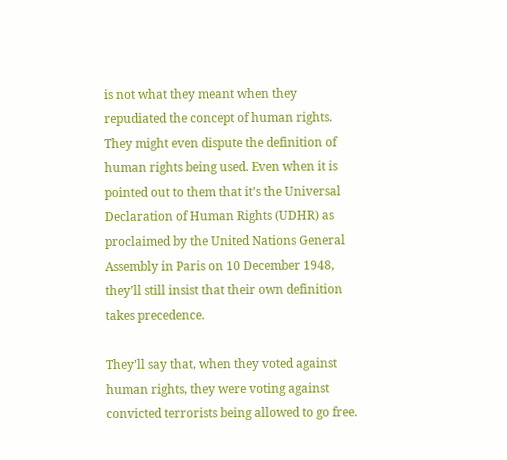is not what they meant when they repudiated the concept of human rights. They might even dispute the definition of human rights being used. Even when it is pointed out to them that it’s the Universal Declaration of Human Rights (UDHR) as proclaimed by the United Nations General Assembly in Paris on 10 December 1948, they’ll still insist that their own definition takes precedence.

They’ll say that, when they voted against human rights, they were voting against convicted terrorists being allowed to go free.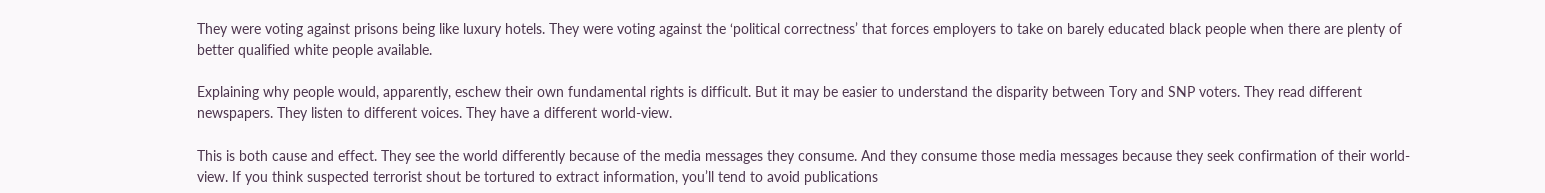They were voting against prisons being like luxury hotels. They were voting against the ‘political correctness’ that forces employers to take on barely educated black people when there are plenty of better qualified white people available.

Explaining why people would, apparently, eschew their own fundamental rights is difficult. But it may be easier to understand the disparity between Tory and SNP voters. They read different newspapers. They listen to different voices. They have a different world-view.

This is both cause and effect. They see the world differently because of the media messages they consume. And they consume those media messages because they seek confirmation of their world-view. If you think suspected terrorist shout be tortured to extract information, you’ll tend to avoid publications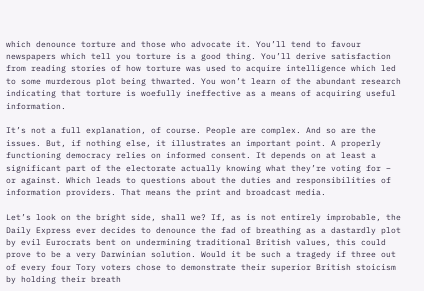which denounce torture and those who advocate it. You’ll tend to favour newspapers which tell you torture is a good thing. You’ll derive satisfaction from reading stories of how torture was used to acquire intelligence which led to some murderous plot being thwarted. You won’t learn of the abundant research indicating that torture is woefully ineffective as a means of acquiring useful information.

It’s not a full explanation, of course. People are complex. And so are the issues. But, if nothing else, it illustrates an important point. A properly functioning democracy relies on informed consent. It depends on at least a significant part of the electorate actually knowing what they’re voting for – or against. Which leads to questions about the duties and responsibilities of information providers. That means the print and broadcast media.

Let’s look on the bright side, shall we? If, as is not entirely improbable, the Daily Express ever decides to denounce the fad of breathing as a dastardly plot by evil Eurocrats bent on undermining traditional British values, this could prove to be a very Darwinian solution. Would it be such a tragedy if three out of every four Tory voters chose to demonstrate their superior British stoicism by holding their breath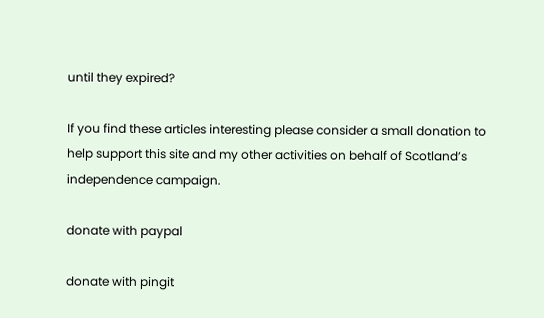until they expired?

If you find these articles interesting please consider a small donation to help support this site and my other activities on behalf of Scotland’s independence campaign.

donate with paypal

donate with pingit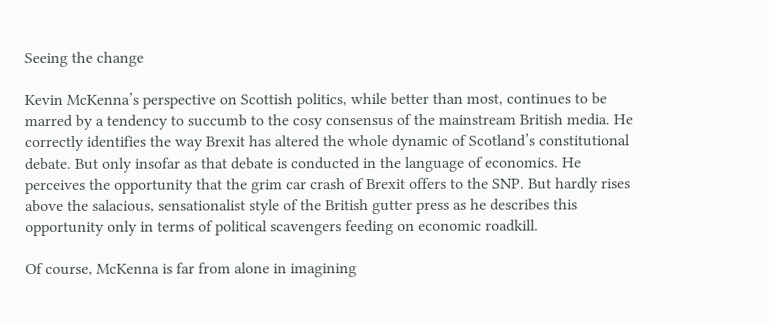Seeing the change

Kevin McKenna’s perspective on Scottish politics, while better than most, continues to be marred by a tendency to succumb to the cosy consensus of the mainstream British media. He correctly identifies the way Brexit has altered the whole dynamic of Scotland’s constitutional debate. But only insofar as that debate is conducted in the language of economics. He perceives the opportunity that the grim car crash of Brexit offers to the SNP. But hardly rises above the salacious, sensationalist style of the British gutter press as he describes this opportunity only in terms of political scavengers feeding on economic roadkill.

Of course, McKenna is far from alone in imagining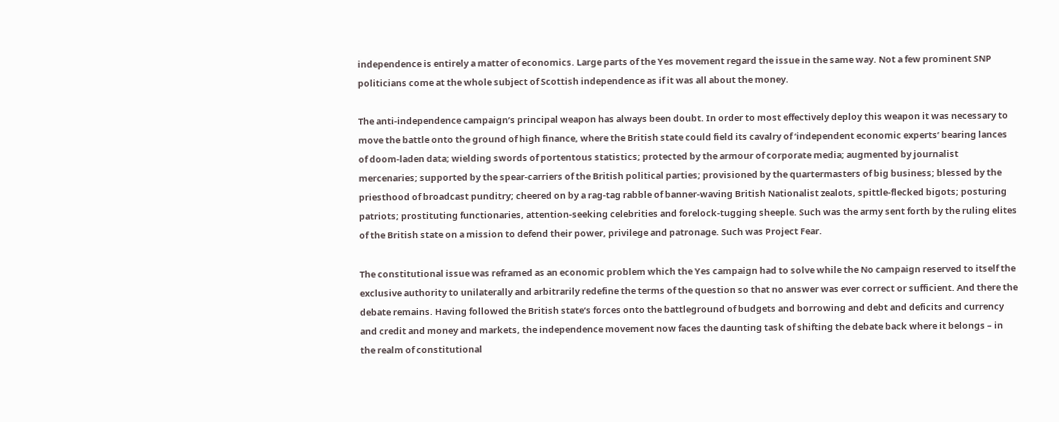independence is entirely a matter of economics. Large parts of the Yes movement regard the issue in the same way. Not a few prominent SNP politicians come at the whole subject of Scottish independence as if it was all about the money.

The anti-independence campaign’s principal weapon has always been doubt. In order to most effectively deploy this weapon it was necessary to move the battle onto the ground of high finance, where the British state could field its cavalry of ‘independent economic experts’ bearing lances of doom-laden data; wielding swords of portentous statistics; protected by the armour of corporate media; augmented by journalist mercenaries; supported by the spear-carriers of the British political parties; provisioned by the quartermasters of big business; blessed by the priesthood of broadcast punditry; cheered on by a rag-tag rabble of banner-waving British Nationalist zealots, spittle-flecked bigots; posturing patriots; prostituting functionaries, attention-seeking celebrities and forelock-tugging sheeple. Such was the army sent forth by the ruling elites of the British state on a mission to defend their power, privilege and patronage. Such was Project Fear.

The constitutional issue was reframed as an economic problem which the Yes campaign had to solve while the No campaign reserved to itself the exclusive authority to unilaterally and arbitrarily redefine the terms of the question so that no answer was ever correct or sufficient. And there the debate remains. Having followed the British state’s forces onto the battleground of budgets and borrowing and debt and deficits and currency and credit and money and markets, the independence movement now faces the daunting task of shifting the debate back where it belongs – in the realm of constitutional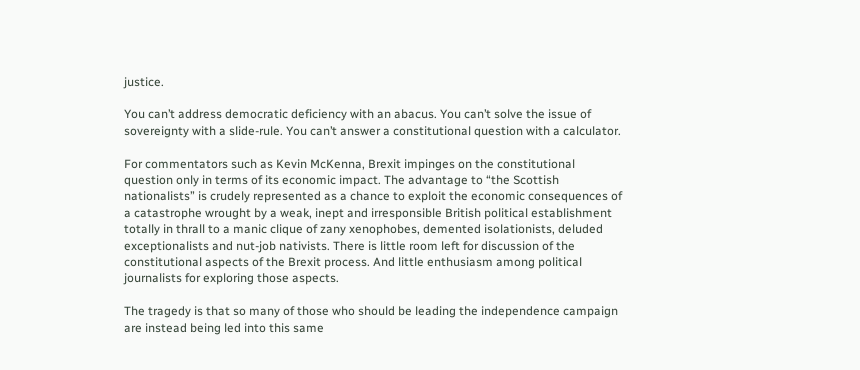justice.

You can’t address democratic deficiency with an abacus. You can’t solve the issue of sovereignty with a slide-rule. You can’t answer a constitutional question with a calculator.

For commentators such as Kevin McKenna, Brexit impinges on the constitutional question only in terms of its economic impact. The advantage to “the Scottish nationalists” is crudely represented as a chance to exploit the economic consequences of a catastrophe wrought by a weak, inept and irresponsible British political establishment totally in thrall to a manic clique of zany xenophobes, demented isolationists, deluded exceptionalists and nut-job nativists. There is little room left for discussion of the constitutional aspects of the Brexit process. And little enthusiasm among political journalists for exploring those aspects.

The tragedy is that so many of those who should be leading the independence campaign are instead being led into this same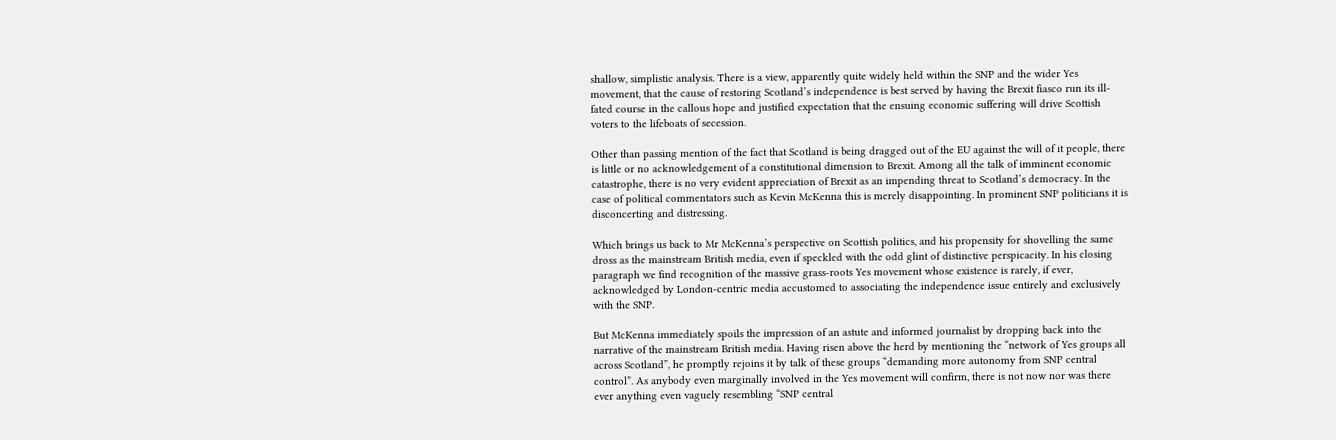shallow, simplistic analysis. There is a view, apparently quite widely held within the SNP and the wider Yes movement, that the cause of restoring Scotland’s independence is best served by having the Brexit fiasco run its ill-fated course in the callous hope and justified expectation that the ensuing economic suffering will drive Scottish voters to the lifeboats of secession.

Other than passing mention of the fact that Scotland is being dragged out of the EU against the will of it people, there is little or no acknowledgement of a constitutional dimension to Brexit. Among all the talk of imminent economic catastrophe, there is no very evident appreciation of Brexit as an impending threat to Scotland’s democracy. In the case of political commentators such as Kevin McKenna this is merely disappointing. In prominent SNP politicians it is disconcerting and distressing.

Which brings us back to Mr McKenna’s perspective on Scottish politics, and his propensity for shovelling the same dross as the mainstream British media, even if speckled with the odd glint of distinctive perspicacity. In his closing paragraph we find recognition of the massive grass-roots Yes movement whose existence is rarely, if ever, acknowledged by London-centric media accustomed to associating the independence issue entirely and exclusively with the SNP.

But McKenna immediately spoils the impression of an astute and informed journalist by dropping back into the narrative of the mainstream British media. Having risen above the herd by mentioning the “network of Yes groups all across Scotland”, he promptly rejoins it by talk of these groups “demanding more autonomy from SNP central control”. As anybody even marginally involved in the Yes movement will confirm, there is not now nor was there ever anything even vaguely resembling “SNP central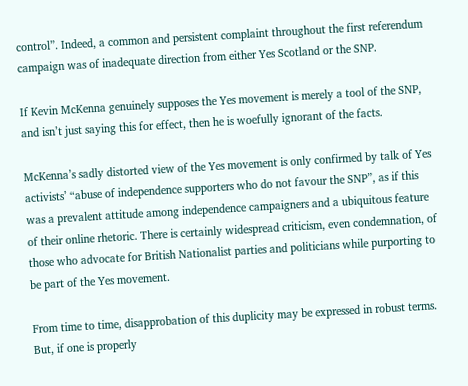control”. Indeed, a common and persistent complaint throughout the first referendum campaign was of inadequate direction from either Yes Scotland or the SNP.

If Kevin McKenna genuinely supposes the Yes movement is merely a tool of the SNP, and isn’t just saying this for effect, then he is woefully ignorant of the facts.

McKenna’s sadly distorted view of the Yes movement is only confirmed by talk of Yes activists’ “abuse of independence supporters who do not favour the SNP”, as if this was a prevalent attitude among independence campaigners and a ubiquitous feature of their online rhetoric. There is certainly widespread criticism, even condemnation, of those who advocate for British Nationalist parties and politicians while purporting to be part of the Yes movement.

From time to time, disapprobation of this duplicity may be expressed in robust terms. But, if one is properly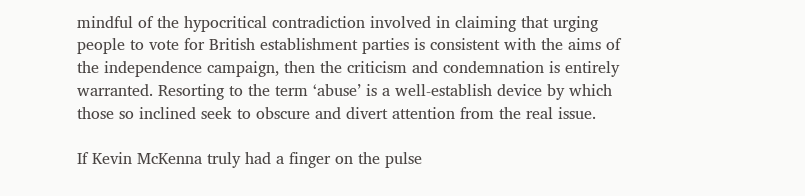mindful of the hypocritical contradiction involved in claiming that urging people to vote for British establishment parties is consistent with the aims of the independence campaign, then the criticism and condemnation is entirely warranted. Resorting to the term ‘abuse’ is a well-establish device by which those so inclined seek to obscure and divert attention from the real issue.

If Kevin McKenna truly had a finger on the pulse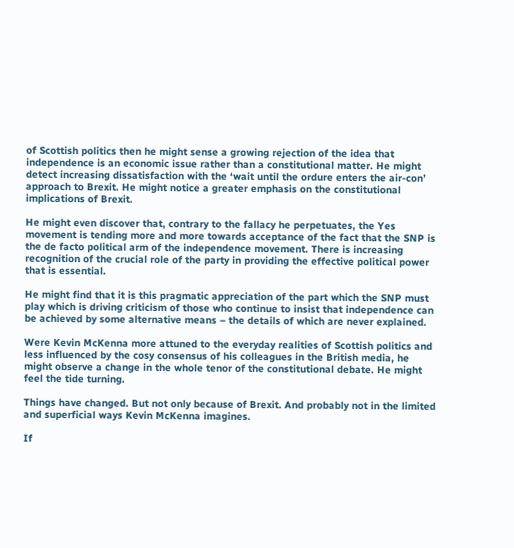of Scottish politics then he might sense a growing rejection of the idea that independence is an economic issue rather than a constitutional matter. He might detect increasing dissatisfaction with the ‘wait until the ordure enters the air-con’ approach to Brexit. He might notice a greater emphasis on the constitutional implications of Brexit.

He might even discover that, contrary to the fallacy he perpetuates, the Yes movement is tending more and more towards acceptance of the fact that the SNP is the de facto political arm of the independence movement. There is increasing recognition of the crucial role of the party in providing the effective political power that is essential.

He might find that it is this pragmatic appreciation of the part which the SNP must play which is driving criticism of those who continue to insist that independence can be achieved by some alternative means – the details of which are never explained.

Were Kevin McKenna more attuned to the everyday realities of Scottish politics and less influenced by the cosy consensus of his colleagues in the British media, he might observe a change in the whole tenor of the constitutional debate. He might feel the tide turning.

Things have changed. But not only because of Brexit. And probably not in the limited and superficial ways Kevin McKenna imagines.

If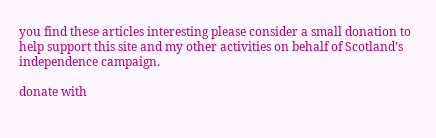you find these articles interesting please consider a small donation to help support this site and my other activities on behalf of Scotland’s independence campaign.

donate with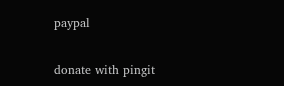paypal

donate with pingit